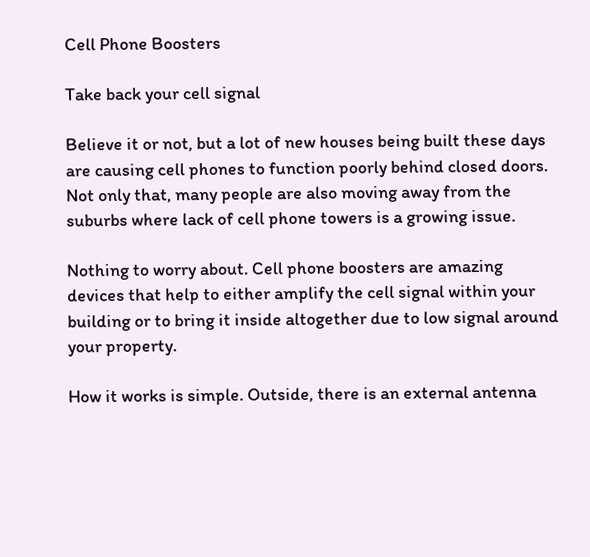Cell Phone Boosters

Take back your cell signal

Believe it or not, but a lot of new houses being built these days are causing cell phones to function poorly behind closed doors. Not only that, many people are also moving away from the suburbs where lack of cell phone towers is a growing issue.

Nothing to worry about. Cell phone boosters are amazing devices that help to either amplify the cell signal within your building or to bring it inside altogether due to low signal around your property.

How it works is simple. Outside, there is an external antenna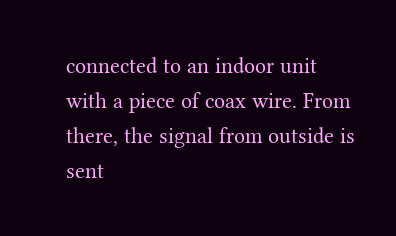connected to an indoor unit with a piece of coax wire. From there, the signal from outside is sent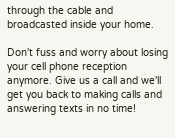through the cable and broadcasted inside your home.

Don't fuss and worry about losing your cell phone reception anymore. Give us a call and we'll get you back to making calls and answering texts in no time!